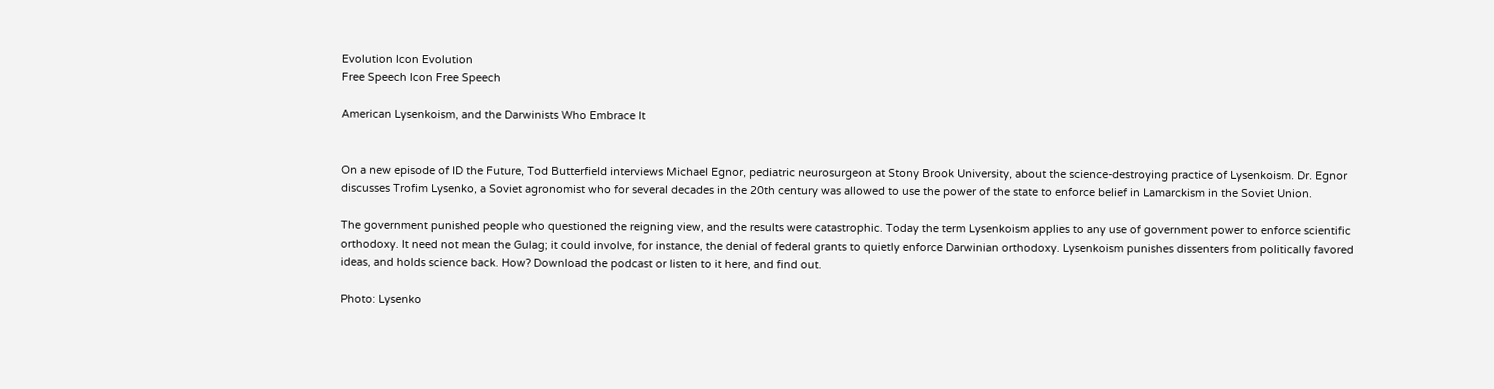Evolution Icon Evolution
Free Speech Icon Free Speech

American Lysenkoism, and the Darwinists Who Embrace It


On a new episode of ID the Future, Tod Butterfield interviews Michael Egnor, pediatric neurosurgeon at Stony Brook University, about the science-destroying practice of Lysenkoism. Dr. Egnor discusses Trofim Lysenko, a Soviet agronomist who for several decades in the 20th century was allowed to use the power of the state to enforce belief in Lamarckism in the Soviet Union.

The government punished people who questioned the reigning view, and the results were catastrophic. Today the term Lysenkoism applies to any use of government power to enforce scientific orthodoxy. It need not mean the Gulag; it could involve, for instance, the denial of federal grants to quietly enforce Darwinian orthodoxy. Lysenkoism punishes dissenters from politically favored ideas, and holds science back. How? Download the podcast or listen to it here, and find out.

Photo: Lysenko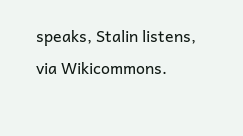speaks, Stalin listens, via Wikicommons.